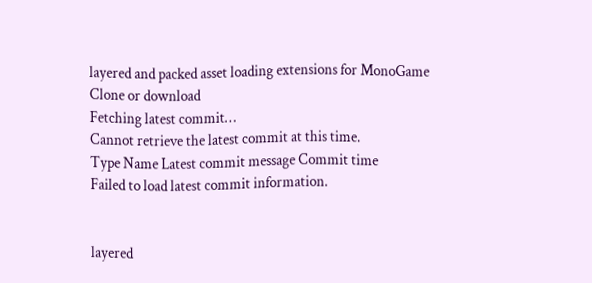layered and packed asset loading extensions for MonoGame
Clone or download
Fetching latest commit…
Cannot retrieve the latest commit at this time.
Type Name Latest commit message Commit time
Failed to load latest commit information.


layered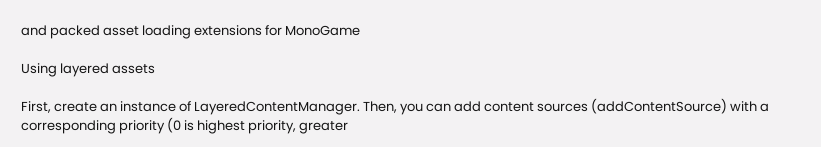and packed asset loading extensions for MonoGame

Using layered assets

First, create an instance of LayeredContentManager. Then, you can add content sources (addContentSource) with a corresponding priority (0 is highest priority, greater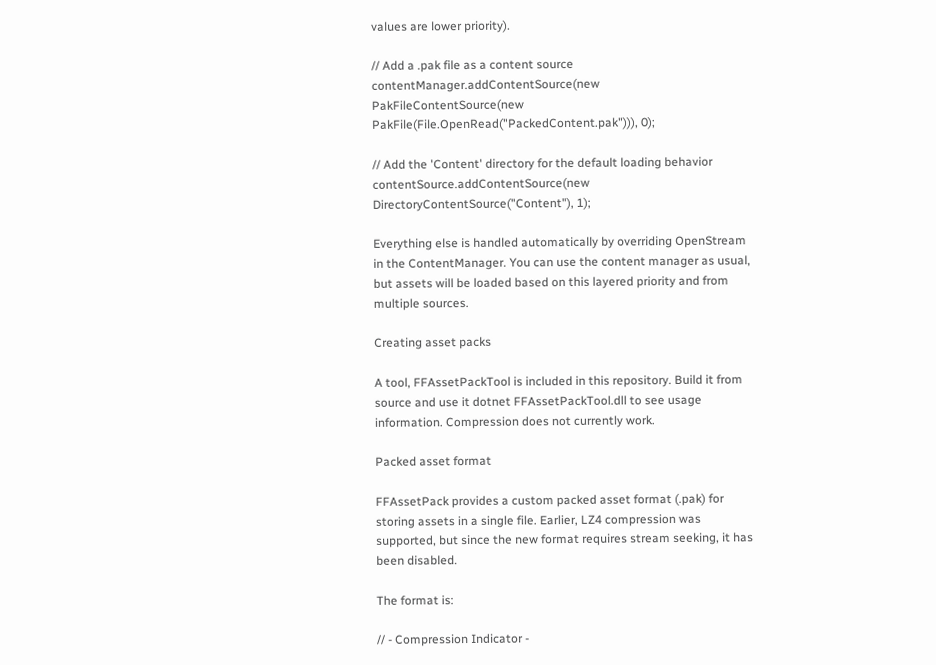values are lower priority).

// Add a .pak file as a content source
contentManager.addContentSource(new PakFileContentSource(new PakFile(File.OpenRead("PackedContent.pak"))), 0);

// Add the 'Content' directory for the default loading behavior
contentSource.addContentSource(new DirectoryContentSource("Content"), 1);

Everything else is handled automatically by overriding OpenStream in the ContentManager. You can use the content manager as usual, but assets will be loaded based on this layered priority and from multiple sources.

Creating asset packs

A tool, FFAssetPackTool is included in this repository. Build it from source and use it dotnet FFAssetPackTool.dll to see usage information. Compression does not currently work.

Packed asset format

FFAssetPack provides a custom packed asset format (.pak) for storing assets in a single file. Earlier, LZ4 compression was supported, but since the new format requires stream seeking, it has been disabled.

The format is:

// - Compression Indicator -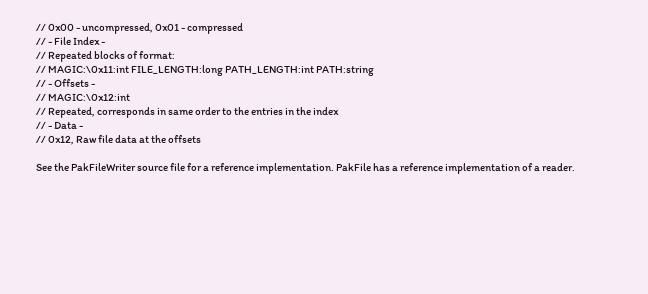// 0x00 - uncompressed, 0x01 - compressed
// - File Index -
// Repeated blocks of format:
// MAGIC:\0x11:int FILE_LENGTH:long PATH_LENGTH:int PATH:string
// - Offsets -
// MAGIC:\0x12:int
// Repeated, corresponds in same order to the entries in the index
// - Data -
// 0x12, Raw file data at the offsets

See the PakFileWriter source file for a reference implementation. PakFile has a reference implementation of a reader.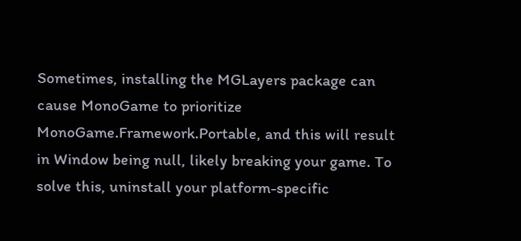Sometimes, installing the MGLayers package can cause MonoGame to prioritize MonoGame.Framework.Portable, and this will result in Window being null, likely breaking your game. To solve this, uninstall your platform-specific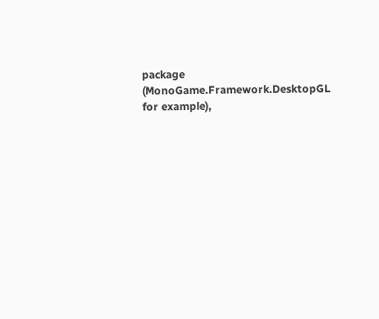package (MonoGame.Framework.DesktopGL for example),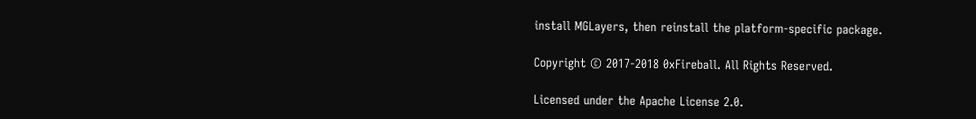install MGLayers, then reinstall the platform-specific package.

Copyright © 2017-2018 0xFireball. All Rights Reserved.

Licensed under the Apache License 2.0.